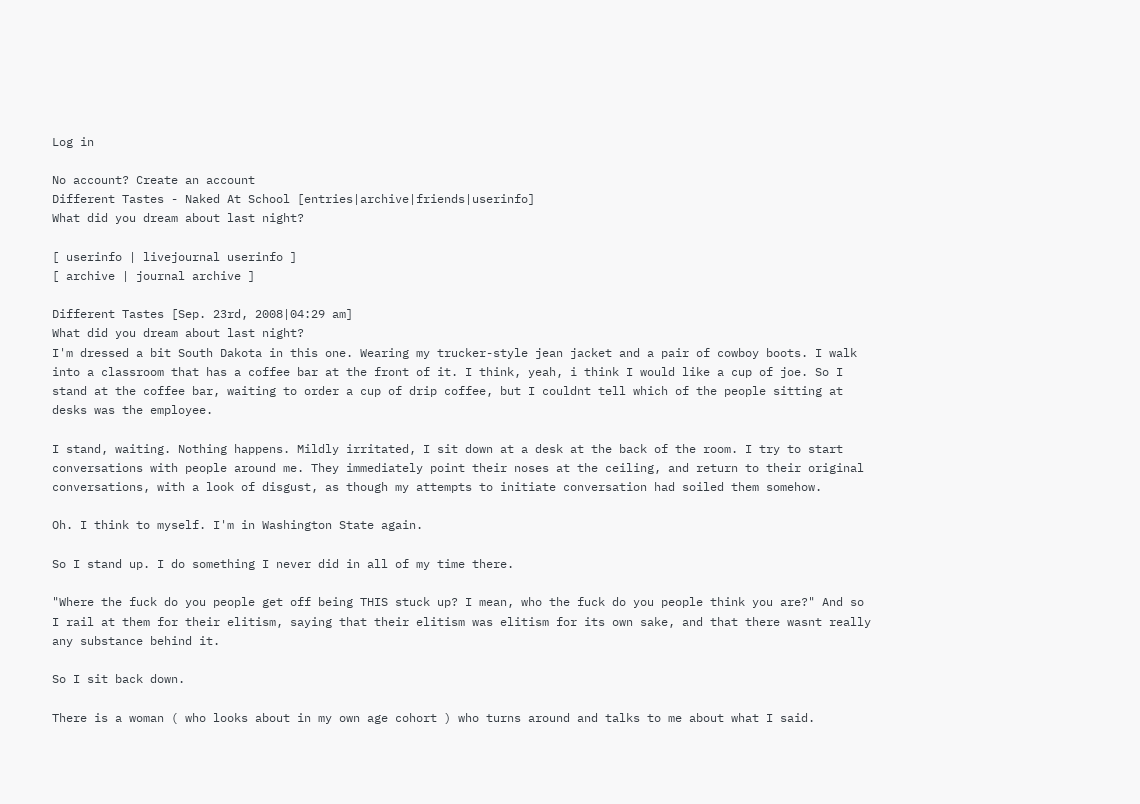Log in

No account? Create an account
Different Tastes - Naked At School [entries|archive|friends|userinfo]
What did you dream about last night?

[ userinfo | livejournal userinfo ]
[ archive | journal archive ]

Different Tastes [Sep. 23rd, 2008|04:29 am]
What did you dream about last night?
I'm dressed a bit South Dakota in this one. Wearing my trucker-style jean jacket and a pair of cowboy boots. I walk into a classroom that has a coffee bar at the front of it. I think, yeah, i think I would like a cup of joe. So I stand at the coffee bar, waiting to order a cup of drip coffee, but I couldnt tell which of the people sitting at desks was the employee.

I stand, waiting. Nothing happens. Mildly irritated, I sit down at a desk at the back of the room. I try to start conversations with people around me. They immediately point their noses at the ceiling, and return to their original conversations, with a look of disgust, as though my attempts to initiate conversation had soiled them somehow.

Oh. I think to myself. I'm in Washington State again.

So I stand up. I do something I never did in all of my time there.

"Where the fuck do you people get off being THIS stuck up? I mean, who the fuck do you people think you are?" And so I rail at them for their elitism, saying that their elitism was elitism for its own sake, and that there wasnt really any substance behind it.

So I sit back down.

There is a woman ( who looks about in my own age cohort ) who turns around and talks to me about what I said.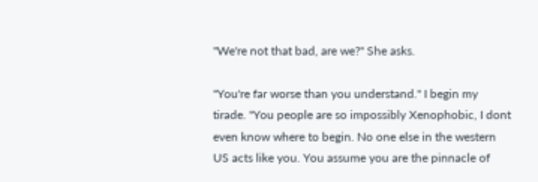"We're not that bad, are we?" She asks.

"You're far worse than you understand." I begin my tirade. "You people are so impossibly Xenophobic, I dont even know where to begin. No one else in the western US acts like you. You assume you are the pinnacle of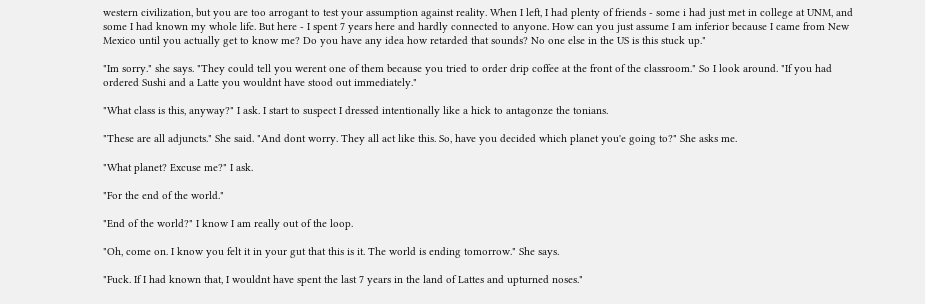western civilization, but you are too arrogant to test your assumption against reality. When I left, I had plenty of friends - some i had just met in college at UNM, and some I had known my whole life. But here - I spent 7 years here and hardly connected to anyone. How can you just assume I am inferior because I came from New Mexico until you actually get to know me? Do you have any idea how retarded that sounds? No one else in the US is this stuck up."

"Im sorry." she says. "They could tell you werent one of them because you tried to order drip coffee at the front of the classroom." So I look around. "If you had ordered Sushi and a Latte you wouldnt have stood out immediately."

"What class is this, anyway?" I ask. I start to suspect I dressed intentionally like a hick to antagonze the tonians.

"These are all adjuncts." She said. "And dont worry. They all act like this. So, have you decided which planet you'e going to?" She asks me.

"What planet? Excuse me?" I ask.

"For the end of the world."

"End of the world?" I know I am really out of the loop.

"Oh, come on. I know you felt it in your gut that this is it. The world is ending tomorrow." She says.

"Fuck. If I had known that, I wouldnt have spent the last 7 years in the land of Lattes and upturned noses."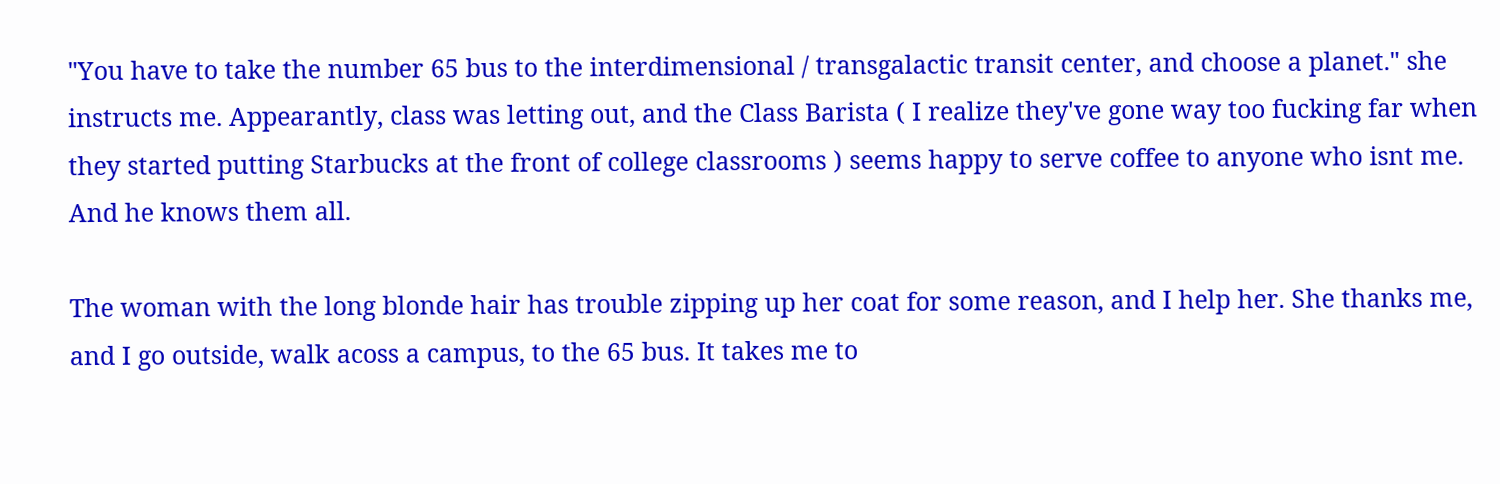"You have to take the number 65 bus to the interdimensional / transgalactic transit center, and choose a planet." she instructs me. Appearantly, class was letting out, and the Class Barista ( I realize they've gone way too fucking far when they started putting Starbucks at the front of college classrooms ) seems happy to serve coffee to anyone who isnt me. And he knows them all.

The woman with the long blonde hair has trouble zipping up her coat for some reason, and I help her. She thanks me, and I go outside, walk acoss a campus, to the 65 bus. It takes me to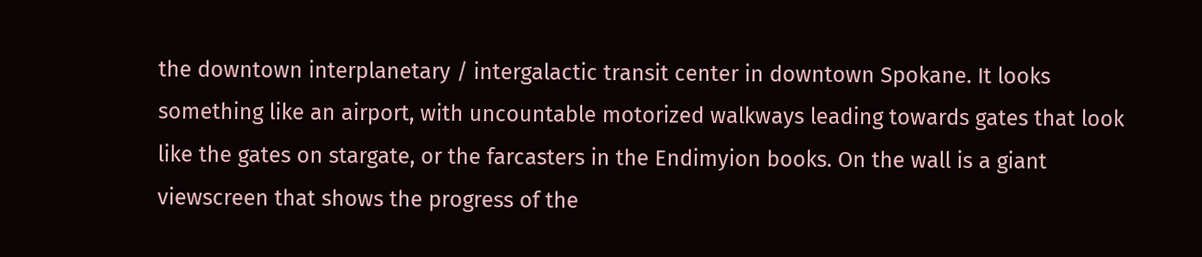the downtown interplanetary / intergalactic transit center in downtown Spokane. It looks something like an airport, with uncountable motorized walkways leading towards gates that look like the gates on stargate, or the farcasters in the Endimyion books. On the wall is a giant viewscreen that shows the progress of the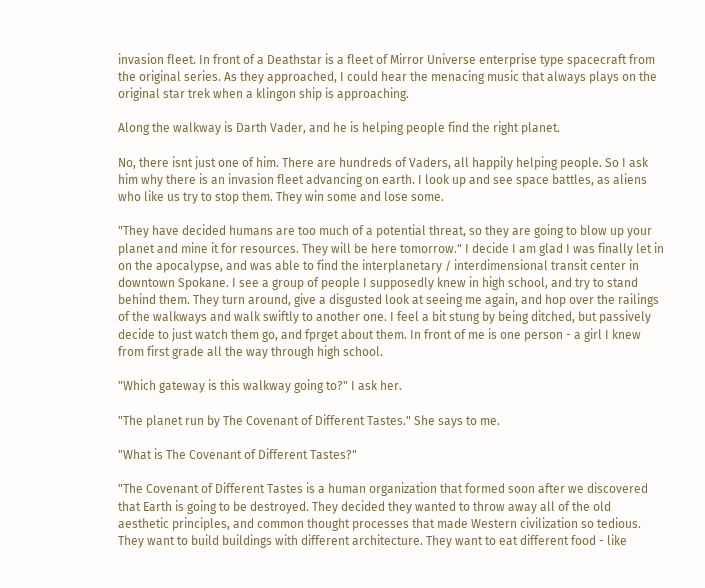invasion fleet. In front of a Deathstar is a fleet of Mirror Universe enterprise type spacecraft from the original series. As they approached, I could hear the menacing music that always plays on the original star trek when a klingon ship is approaching.

Along the walkway is Darth Vader, and he is helping people find the right planet.

No, there isnt just one of him. There are hundreds of Vaders, all happily helping people. So I ask him why there is an invasion fleet advancing on earth. I look up and see space battles, as aliens who like us try to stop them. They win some and lose some.

"They have decided humans are too much of a potential threat, so they are going to blow up your planet and mine it for resources. They will be here tomorrow." I decide I am glad I was finally let in on the apocalypse, and was able to find the interplanetary / interdimensional transit center in downtown Spokane. I see a group of people I supposedly knew in high school, and try to stand behind them. They turn around, give a disgusted look at seeing me again, and hop over the railings of the walkways and walk swiftly to another one. I feel a bit stung by being ditched, but passively decide to just watch them go, and fprget about them. In front of me is one person - a girl I knew from first grade all the way through high school.

"Which gateway is this walkway going to?" I ask her.

"The planet run by The Covenant of Different Tastes." She says to me.

"What is The Covenant of Different Tastes?"

"The Covenant of Different Tastes is a human organization that formed soon after we discovered that Earth is going to be destroyed. They decided they wanted to throw away all of the old aesthetic principles, and common thought processes that made Western civilization so tedious. They want to build buildings with different architecture. They want to eat different food - like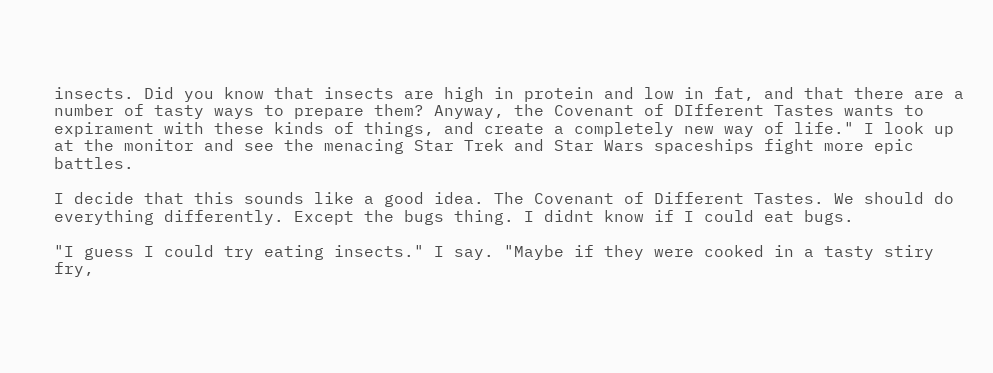insects. Did you know that insects are high in protein and low in fat, and that there are a number of tasty ways to prepare them? Anyway, the Covenant of DIfferent Tastes wants to expirament with these kinds of things, and create a completely new way of life." I look up at the monitor and see the menacing Star Trek and Star Wars spaceships fight more epic battles.

I decide that this sounds like a good idea. The Covenant of Different Tastes. We should do everything differently. Except the bugs thing. I didnt know if I could eat bugs.

"I guess I could try eating insects." I say. "Maybe if they were cooked in a tasty stiry fry,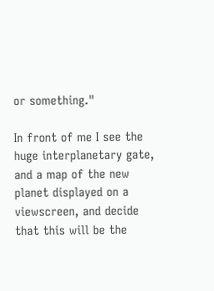or something."

In front of me I see the huge interplanetary gate, and a map of the new planet displayed on a viewscreen, and decide that this will be the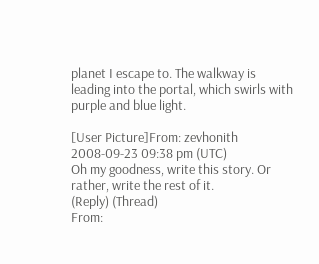planet I escape to. The walkway is leading into the portal, which swirls with purple and blue light.

[User Picture]From: zevhonith
2008-09-23 09:38 pm (UTC)
Oh my goodness, write this story. Or rather, write the rest of it.
(Reply) (Thread)
From: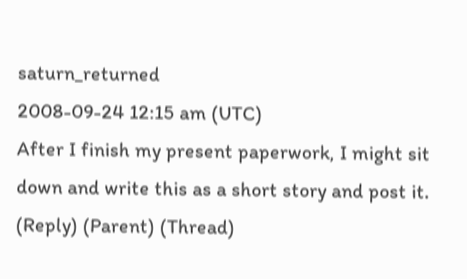saturn_returned
2008-09-24 12:15 am (UTC)
After I finish my present paperwork, I might sit down and write this as a short story and post it.
(Reply) (Parent) (Thread)